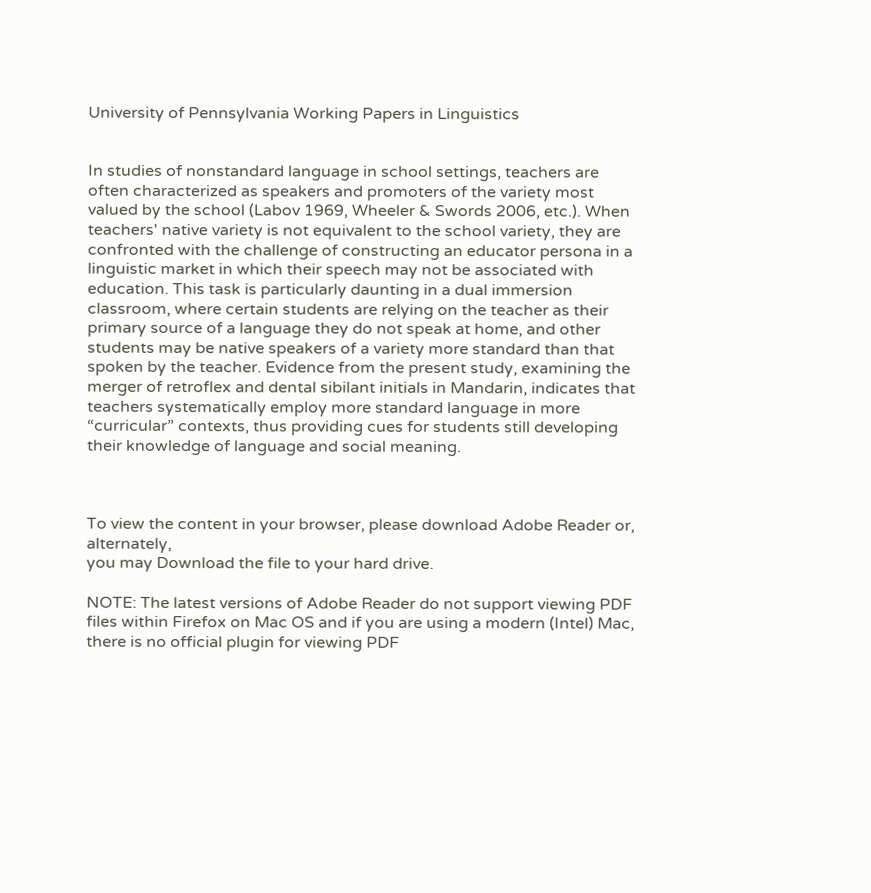University of Pennsylvania Working Papers in Linguistics


In studies of nonstandard language in school settings, teachers are often characterized as speakers and promoters of the variety most valued by the school (Labov 1969, Wheeler & Swords 2006, etc.). When teachers' native variety is not equivalent to the school variety, they are confronted with the challenge of constructing an educator persona in a linguistic market in which their speech may not be associated with education. This task is particularly daunting in a dual immersion classroom, where certain students are relying on the teacher as their primary source of a language they do not speak at home, and other students may be native speakers of a variety more standard than that spoken by the teacher. Evidence from the present study, examining the merger of retroflex and dental sibilant initials in Mandarin, indicates that teachers systematically employ more standard language in more “curricular” contexts, thus providing cues for students still developing their knowledge of language and social meaning.



To view the content in your browser, please download Adobe Reader or, alternately,
you may Download the file to your hard drive.

NOTE: The latest versions of Adobe Reader do not support viewing PDF files within Firefox on Mac OS and if you are using a modern (Intel) Mac, there is no official plugin for viewing PDF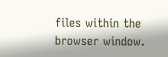files within the browser window.